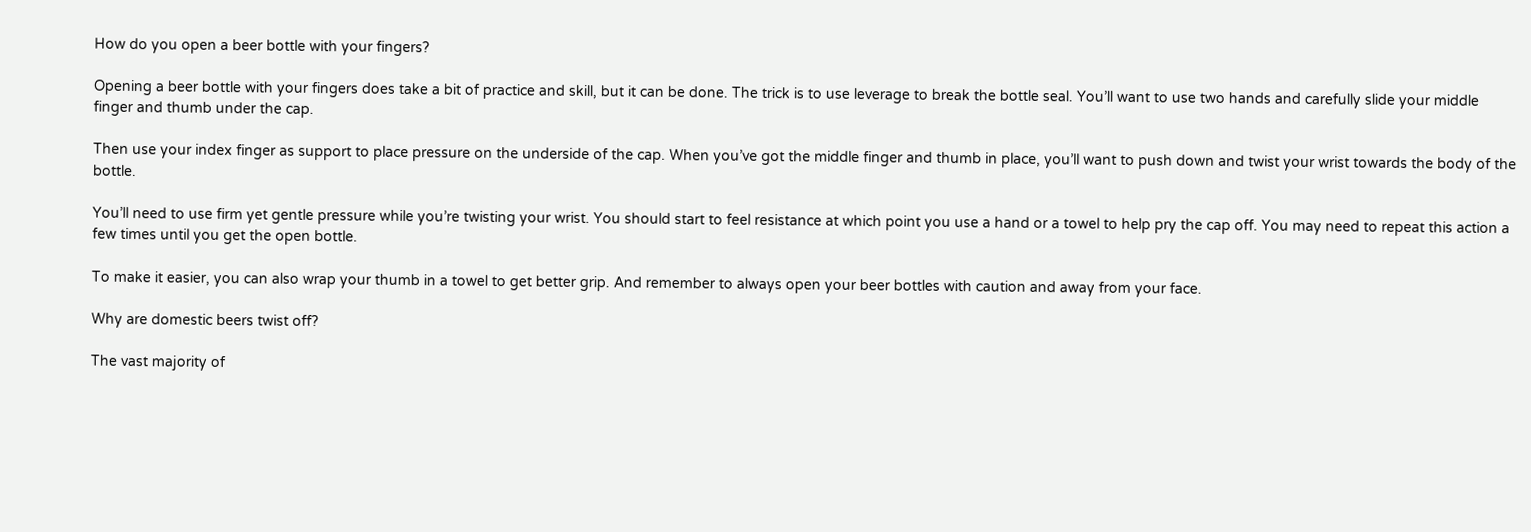How do you open a beer bottle with your fingers?

Opening a beer bottle with your fingers does take a bit of practice and skill, but it can be done. The trick is to use leverage to break the bottle seal. You’ll want to use two hands and carefully slide your middle finger and thumb under the cap.

Then use your index finger as support to place pressure on the underside of the cap. When you’ve got the middle finger and thumb in place, you’ll want to push down and twist your wrist towards the body of the bottle.

You’ll need to use firm yet gentle pressure while you’re twisting your wrist. You should start to feel resistance at which point you use a hand or a towel to help pry the cap off. You may need to repeat this action a few times until you get the open bottle.

To make it easier, you can also wrap your thumb in a towel to get better grip. And remember to always open your beer bottles with caution and away from your face.

Why are domestic beers twist off?

The vast majority of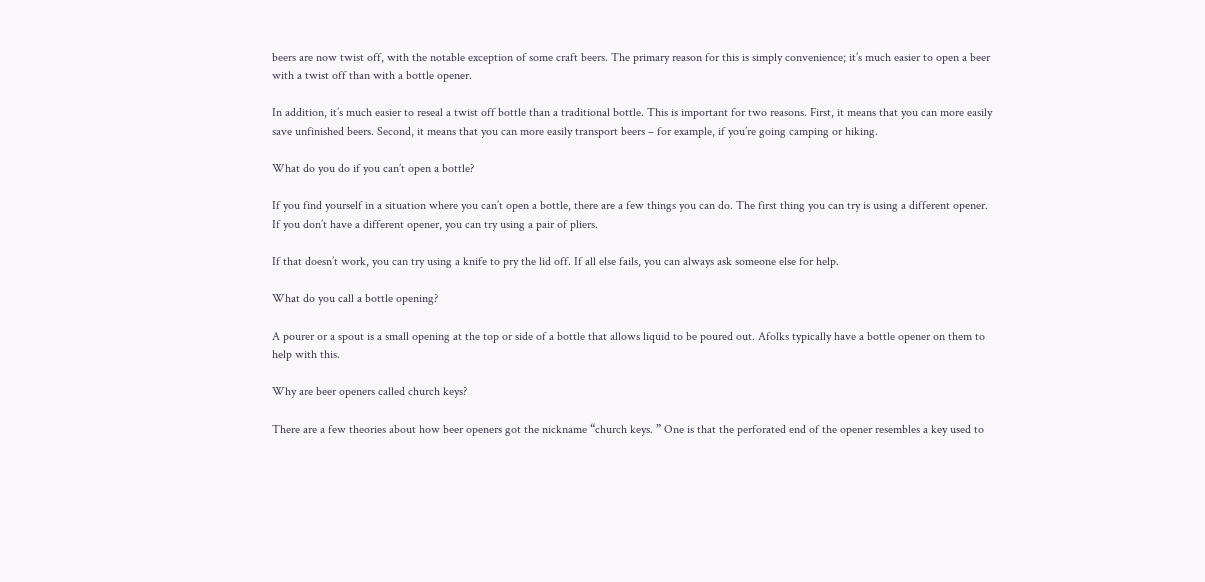beers are now twist off, with the notable exception of some craft beers. The primary reason for this is simply convenience; it’s much easier to open a beer with a twist off than with a bottle opener.

In addition, it’s much easier to reseal a twist off bottle than a traditional bottle. This is important for two reasons. First, it means that you can more easily save unfinished beers. Second, it means that you can more easily transport beers – for example, if you’re going camping or hiking.

What do you do if you can’t open a bottle?

If you find yourself in a situation where you can’t open a bottle, there are a few things you can do. The first thing you can try is using a different opener. If you don’t have a different opener, you can try using a pair of pliers.

If that doesn’t work, you can try using a knife to pry the lid off. If all else fails, you can always ask someone else for help.

What do you call a bottle opening?

A pourer or a spout is a small opening at the top or side of a bottle that allows liquid to be poured out. Afolks typically have a bottle opener on them to help with this.

Why are beer openers called church keys?

There are a few theories about how beer openers got the nickname “church keys. ” One is that the perforated end of the opener resembles a key used to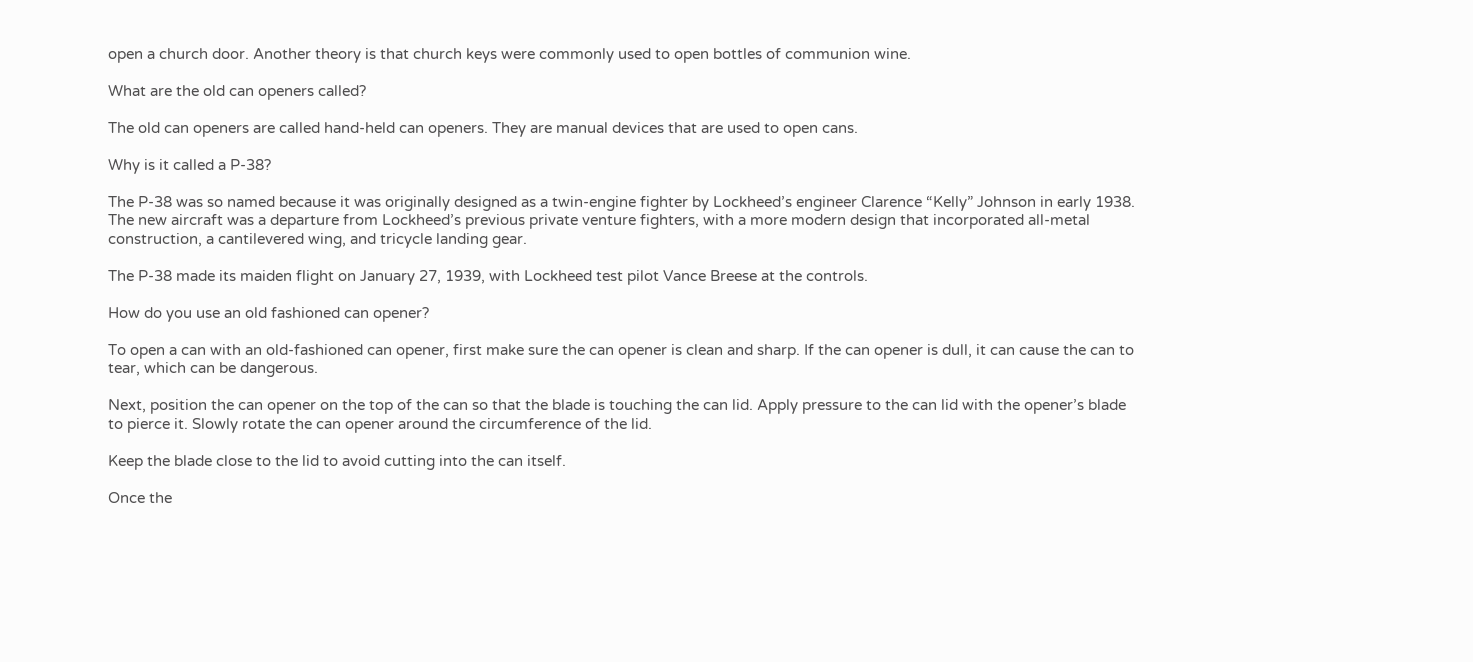open a church door. Another theory is that church keys were commonly used to open bottles of communion wine.

What are the old can openers called?

The old can openers are called hand-held can openers. They are manual devices that are used to open cans.

Why is it called a P-38?

The P-38 was so named because it was originally designed as a twin-engine fighter by Lockheed’s engineer Clarence “Kelly” Johnson in early 1938. The new aircraft was a departure from Lockheed’s previous private venture fighters, with a more modern design that incorporated all-metal construction, a cantilevered wing, and tricycle landing gear.

The P-38 made its maiden flight on January 27, 1939, with Lockheed test pilot Vance Breese at the controls.

How do you use an old fashioned can opener?

To open a can with an old-fashioned can opener, first make sure the can opener is clean and sharp. If the can opener is dull, it can cause the can to tear, which can be dangerous.

Next, position the can opener on the top of the can so that the blade is touching the can lid. Apply pressure to the can lid with the opener’s blade to pierce it. Slowly rotate the can opener around the circumference of the lid.

Keep the blade close to the lid to avoid cutting into the can itself.

Once the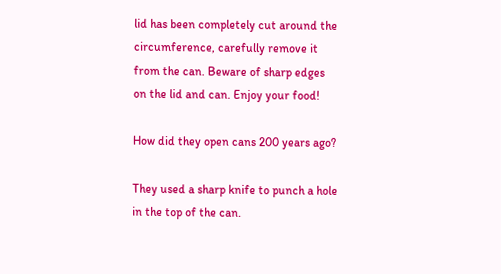lid has been completely cut around the circumference, carefully remove it from the can. Beware of sharp edges on the lid and can. Enjoy your food!

How did they open cans 200 years ago?

They used a sharp knife to punch a hole in the top of the can.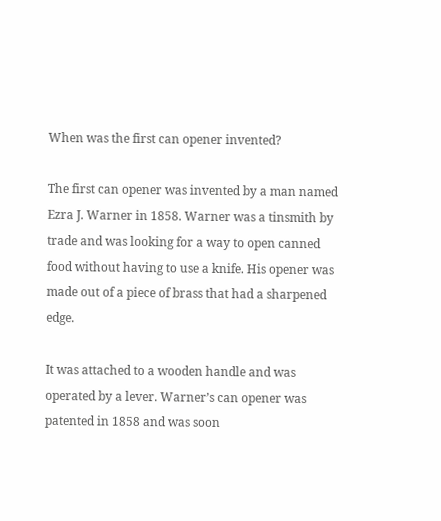When was the first can opener invented?

The first can opener was invented by a man named Ezra J. Warner in 1858. Warner was a tinsmith by trade and was looking for a way to open canned food without having to use a knife. His opener was made out of a piece of brass that had a sharpened edge.

It was attached to a wooden handle and was operated by a lever. Warner’s can opener was patented in 1858 and was soon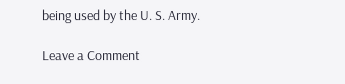being used by the U. S. Army.

Leave a Comment